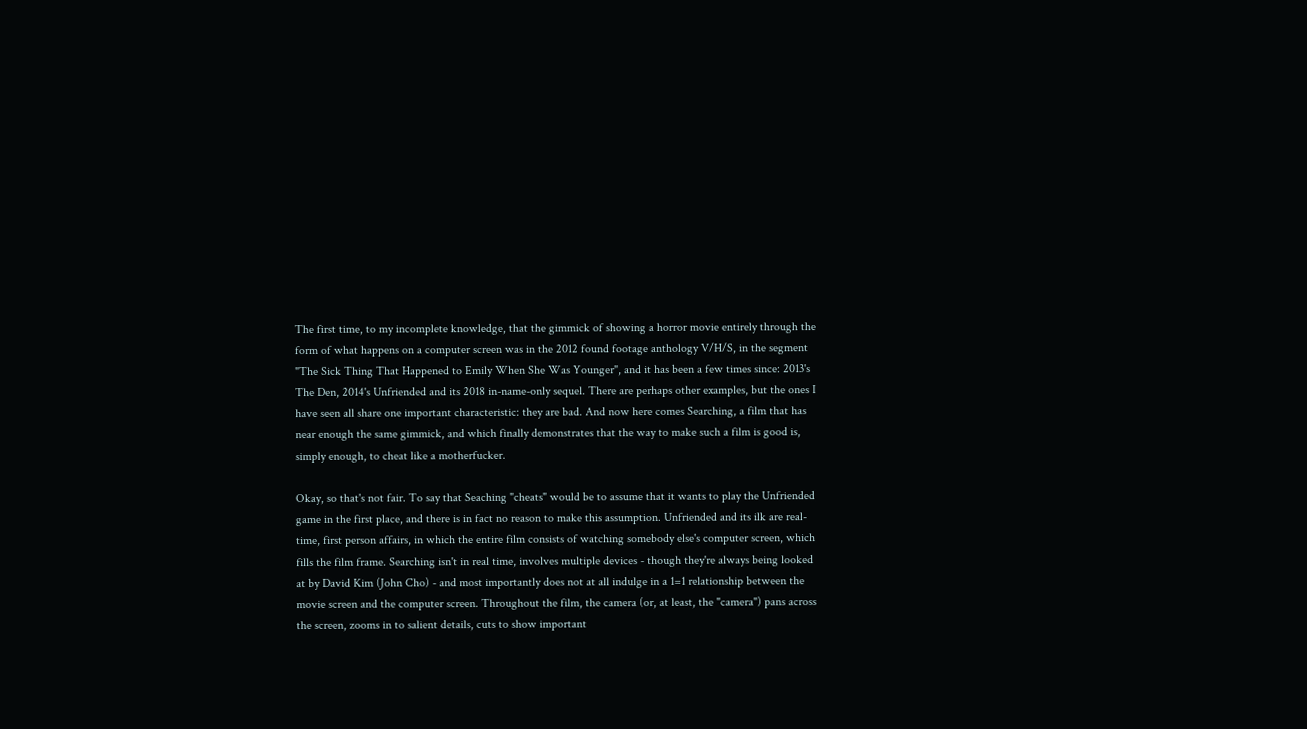The first time, to my incomplete knowledge, that the gimmick of showing a horror movie entirely through the form of what happens on a computer screen was in the 2012 found footage anthology V/H/S, in the segment "The Sick Thing That Happened to Emily When She Was Younger", and it has been a few times since: 2013's The Den, 2014's Unfriended and its 2018 in-name-only sequel. There are perhaps other examples, but the ones I have seen all share one important characteristic: they are bad. And now here comes Searching, a film that has near enough the same gimmick, and which finally demonstrates that the way to make such a film is good is, simply enough, to cheat like a motherfucker.

Okay, so that's not fair. To say that Seaching "cheats" would be to assume that it wants to play the Unfriended game in the first place, and there is in fact no reason to make this assumption. Unfriended and its ilk are real-time, first person affairs, in which the entire film consists of watching somebody else's computer screen, which fills the film frame. Searching isn't in real time, involves multiple devices - though they're always being looked at by David Kim (John Cho) - and most importantly does not at all indulge in a 1=1 relationship between the movie screen and the computer screen. Throughout the film, the camera (or, at least, the "camera") pans across the screen, zooms in to salient details, cuts to show important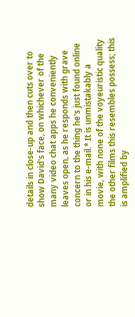details in close-up and then cuts over to show David's face, on whichever of the many video chat apps he conveniently leaves open, as he responds with grave concern to the thing he's just found online or in his e-mail.* It is unmistakably a movie, with none of the voyeuristic quality the other films this resembles possess; this is amplified by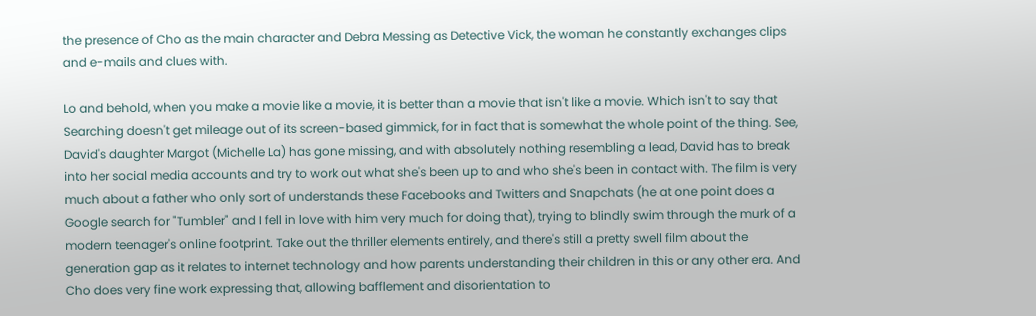the presence of Cho as the main character and Debra Messing as Detective Vick, the woman he constantly exchanges clips and e-mails and clues with.

Lo and behold, when you make a movie like a movie, it is better than a movie that isn't like a movie. Which isn't to say that Searching doesn't get mileage out of its screen-based gimmick, for in fact that is somewhat the whole point of the thing. See, David's daughter Margot (Michelle La) has gone missing, and with absolutely nothing resembling a lead, David has to break into her social media accounts and try to work out what she's been up to and who she's been in contact with. The film is very much about a father who only sort of understands these Facebooks and Twitters and Snapchats (he at one point does a Google search for "Tumbler" and I fell in love with him very much for doing that), trying to blindly swim through the murk of a modern teenager's online footprint. Take out the thriller elements entirely, and there's still a pretty swell film about the generation gap as it relates to internet technology and how parents understanding their children in this or any other era. And Cho does very fine work expressing that, allowing bafflement and disorientation to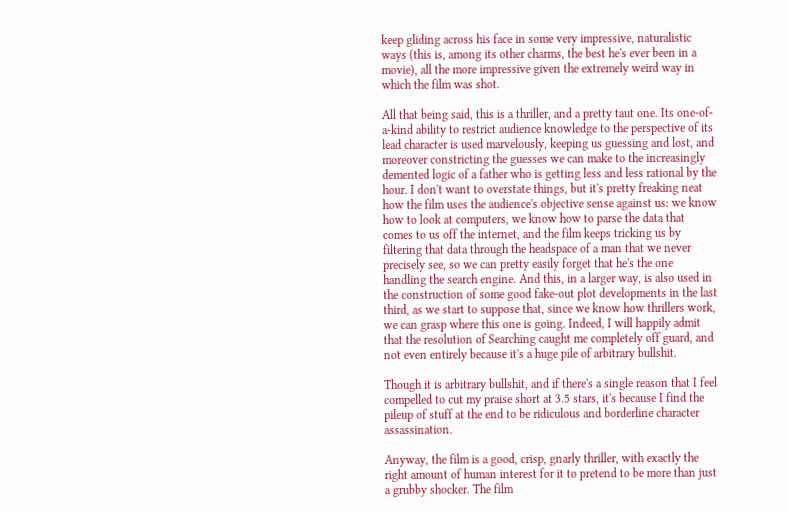keep gliding across his face in some very impressive, naturalistic ways (this is, among its other charms, the best he's ever been in a movie), all the more impressive given the extremely weird way in which the film was shot.

All that being said, this is a thriller, and a pretty taut one. Its one-of-a-kind ability to restrict audience knowledge to the perspective of its lead character is used marvelously, keeping us guessing and lost, and moreover constricting the guesses we can make to the increasingly demented logic of a father who is getting less and less rational by the hour. I don't want to overstate things, but it's pretty freaking neat how the film uses the audience's objective sense against us: we know how to look at computers, we know how to parse the data that comes to us off the internet, and the film keeps tricking us by filtering that data through the headspace of a man that we never precisely see, so we can pretty easily forget that he's the one handling the search engine. And this, in a larger way, is also used in the construction of some good fake-out plot developments in the last third, as we start to suppose that, since we know how thrillers work, we can grasp where this one is going. Indeed, I will happily admit that the resolution of Searching caught me completely off guard, and not even entirely because it's a huge pile of arbitrary bullshit.

Though it is arbitrary bullshit, and if there's a single reason that I feel compelled to cut my praise short at 3.5 stars, it's because I find the pileup of stuff at the end to be ridiculous and borderline character assassination.

Anyway, the film is a good, crisp, gnarly thriller, with exactly the right amount of human interest for it to pretend to be more than just a grubby shocker. The film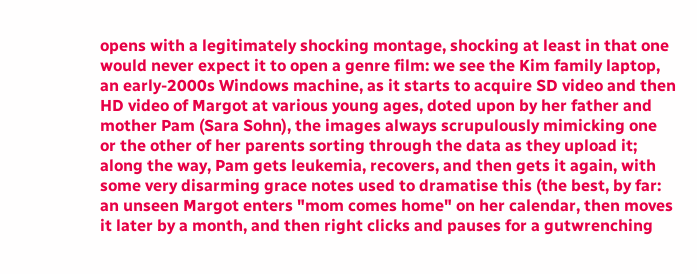opens with a legitimately shocking montage, shocking at least in that one would never expect it to open a genre film: we see the Kim family laptop, an early-2000s Windows machine, as it starts to acquire SD video and then HD video of Margot at various young ages, doted upon by her father and mother Pam (Sara Sohn), the images always scrupulously mimicking one or the other of her parents sorting through the data as they upload it; along the way, Pam gets leukemia, recovers, and then gets it again, with some very disarming grace notes used to dramatise this (the best, by far: an unseen Margot enters "mom comes home" on her calendar, then moves it later by a month, and then right clicks and pauses for a gutwrenching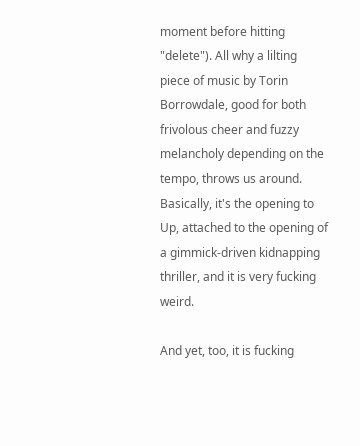moment before hitting "delete"). All why a lilting piece of music by Torin Borrowdale, good for both frivolous cheer and fuzzy melancholy depending on the tempo, throws us around. Basically, it's the opening to Up, attached to the opening of a gimmick-driven kidnapping thriller, and it is very fucking weird.

And yet, too, it is fucking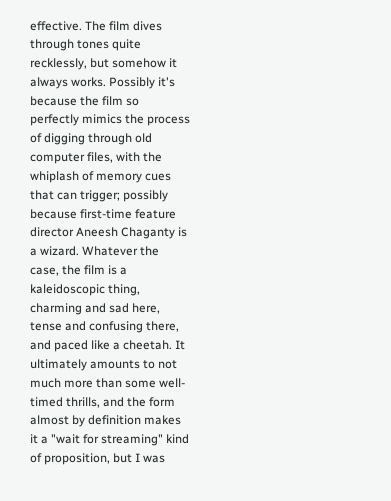effective. The film dives through tones quite recklessly, but somehow it always works. Possibly it's because the film so perfectly mimics the process of digging through old computer files, with the whiplash of memory cues that can trigger; possibly because first-time feature director Aneesh Chaganty is a wizard. Whatever the case, the film is a kaleidoscopic thing, charming and sad here, tense and confusing there, and paced like a cheetah. It ultimately amounts to not much more than some well-timed thrills, and the form almost by definition makes it a "wait for streaming" kind of proposition, but I was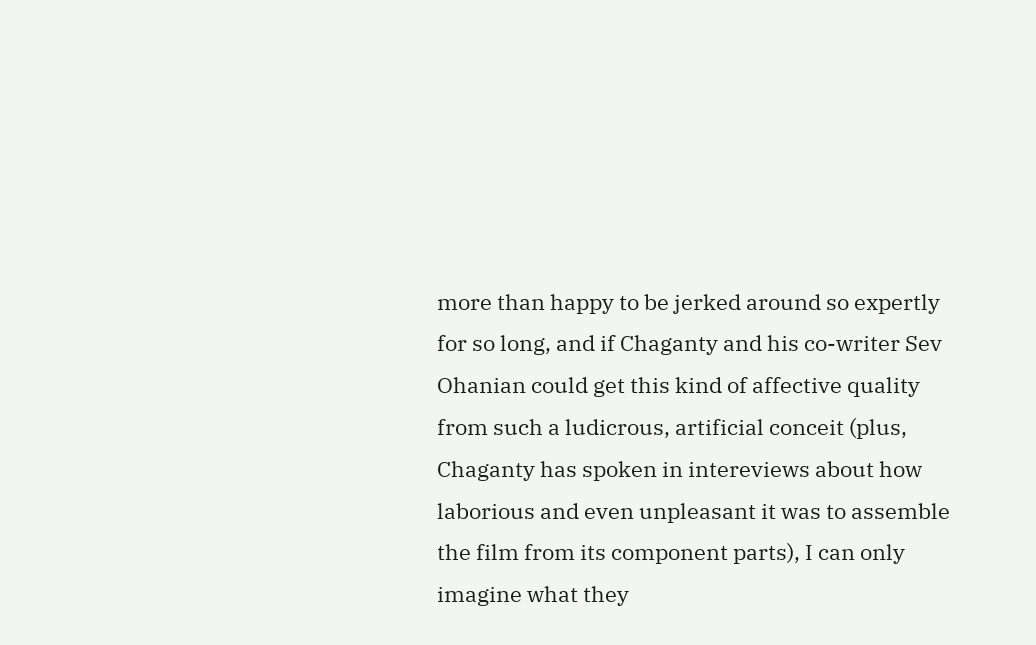more than happy to be jerked around so expertly for so long, and if Chaganty and his co-writer Sev Ohanian could get this kind of affective quality from such a ludicrous, artificial conceit (plus, Chaganty has spoken in intereviews about how laborious and even unpleasant it was to assemble the film from its component parts), I can only imagine what they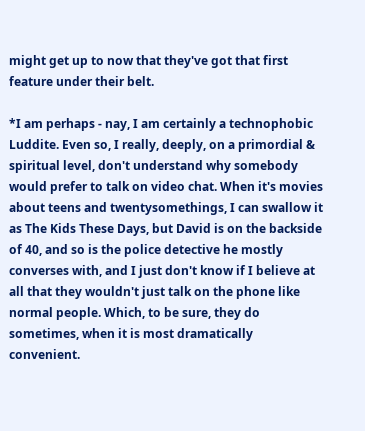might get up to now that they've got that first feature under their belt.

*I am perhaps - nay, I am certainly a technophobic Luddite. Even so, I really, deeply, on a primordial & spiritual level, don't understand why somebody would prefer to talk on video chat. When it's movies about teens and twentysomethings, I can swallow it as The Kids These Days, but David is on the backside of 40, and so is the police detective he mostly converses with, and I just don't know if I believe at all that they wouldn't just talk on the phone like normal people. Which, to be sure, they do sometimes, when it is most dramatically convenient.